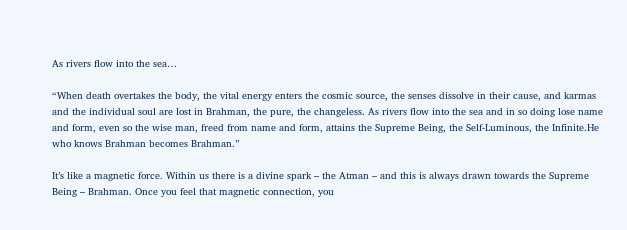As rivers flow into the sea…

“When death overtakes the body, the vital energy enters the cosmic source, the senses dissolve in their cause, and karmas and the individual soul are lost in Brahman, the pure, the changeless. As rivers flow into the sea and in so doing lose name and form, even so the wise man, freed from name and form, attains the Supreme Being, the Self-Luminous, the Infinite.He who knows Brahman becomes Brahman.”

It’s like a magnetic force. Within us there is a divine spark – the Atman – and this is always drawn towards the Supreme Being – Brahman. Once you feel that magnetic connection, you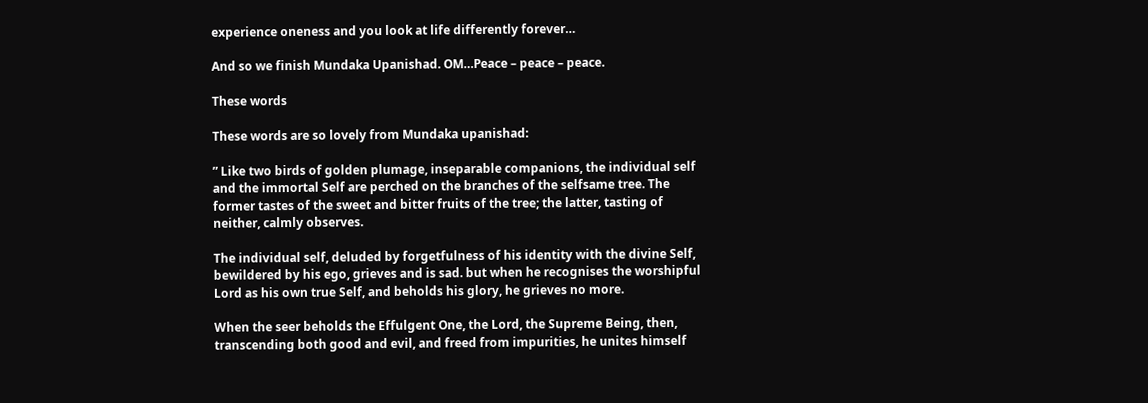experience oneness and you look at life differently forever…

And so we finish Mundaka Upanishad. OM…Peace – peace – peace.

These words

These words are so lovely from Mundaka upanishad:

” Like two birds of golden plumage, inseparable companions, the individual self and the immortal Self are perched on the branches of the selfsame tree. The former tastes of the sweet and bitter fruits of the tree; the latter, tasting of neither, calmly observes.

The individual self, deluded by forgetfulness of his identity with the divine Self, bewildered by his ego, grieves and is sad. but when he recognises the worshipful Lord as his own true Self, and beholds his glory, he grieves no more.

When the seer beholds the Effulgent One, the Lord, the Supreme Being, then, transcending both good and evil, and freed from impurities, he unites himself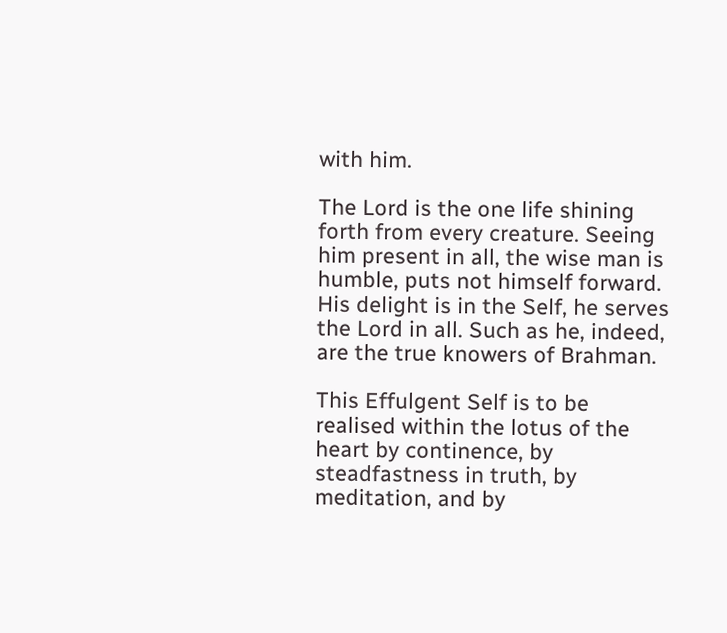with him.

The Lord is the one life shining forth from every creature. Seeing him present in all, the wise man is humble, puts not himself forward. His delight is in the Self, he serves the Lord in all. Such as he, indeed, are the true knowers of Brahman.

This Effulgent Self is to be realised within the lotus of the heart by continence, by steadfastness in truth, by meditation, and by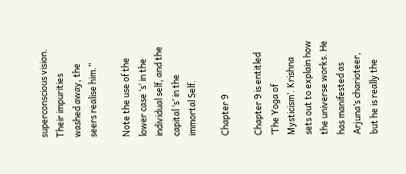superconscious vision. Their impurities washed away, the seers realise him.”

Note the use of the lower case ‘s’ in the individual self, and the capital ‘s’ in the immortal Self.

Chapter 9

Chapter 9 is entitled ‘The Yoga of Mysticism’. Krishna sets out to explain how the universe works. He has manifested as Arjuna’s charioteer, but he is really the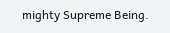mighty Supreme Being.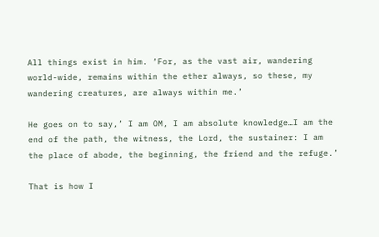All things exist in him. ‘For, as the vast air, wandering world-wide, remains within the ether always, so these, my wandering creatures, are always within me.’

He goes on to say,’ I am OM, I am absolute knowledge…I am the end of the path, the witness, the Lord, the sustainer: I am the place of abode, the beginning, the friend and the refuge.’

That is how I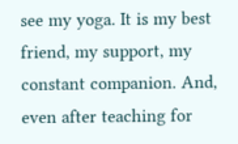see my yoga. It is my best friend, my support, my constant companion. And, even after teaching for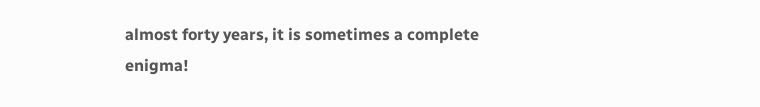almost forty years, it is sometimes a complete enigma!